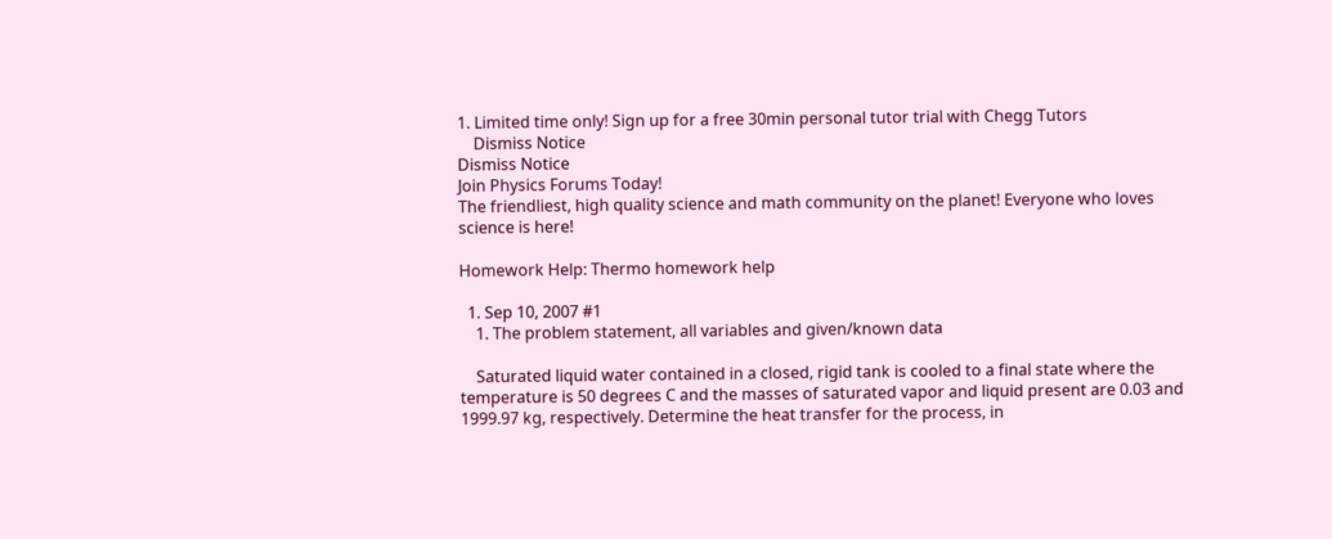1. Limited time only! Sign up for a free 30min personal tutor trial with Chegg Tutors
    Dismiss Notice
Dismiss Notice
Join Physics Forums Today!
The friendliest, high quality science and math community on the planet! Everyone who loves science is here!

Homework Help: Thermo homework help

  1. Sep 10, 2007 #1
    1. The problem statement, all variables and given/known data

    Saturated liquid water contained in a closed, rigid tank is cooled to a final state where the temperature is 50 degrees C and the masses of saturated vapor and liquid present are 0.03 and 1999.97 kg, respectively. Determine the heat transfer for the process, in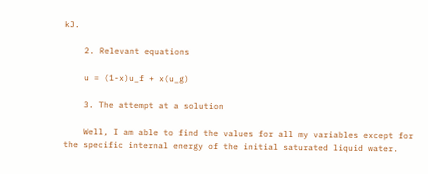kJ.

    2. Relevant equations

    u = (1-x)u_f + x(u_g)

    3. The attempt at a solution

    Well, I am able to find the values for all my variables except for the specific internal energy of the initial saturated liquid water.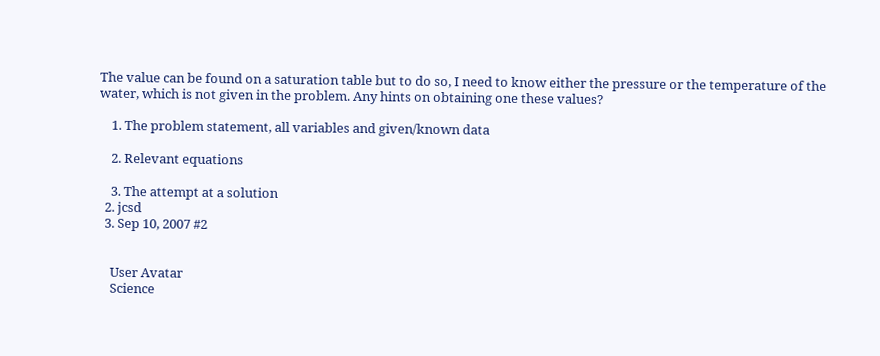The value can be found on a saturation table but to do so, I need to know either the pressure or the temperature of the water, which is not given in the problem. Any hints on obtaining one these values?

    1. The problem statement, all variables and given/known data

    2. Relevant equations

    3. The attempt at a solution
  2. jcsd
  3. Sep 10, 2007 #2


    User Avatar
    Science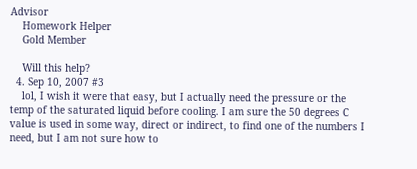Advisor
    Homework Helper
    Gold Member

    Will this help?
  4. Sep 10, 2007 #3
    lol, I wish it were that easy, but I actually need the pressure or the temp of the saturated liquid before cooling. I am sure the 50 degrees C value is used in some way, direct or indirect, to find one of the numbers I need, but I am not sure how to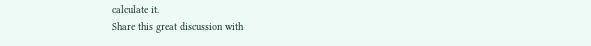calculate it.
Share this great discussion with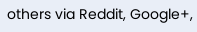others via Reddit, Google+,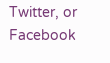Twitter, or Facebook